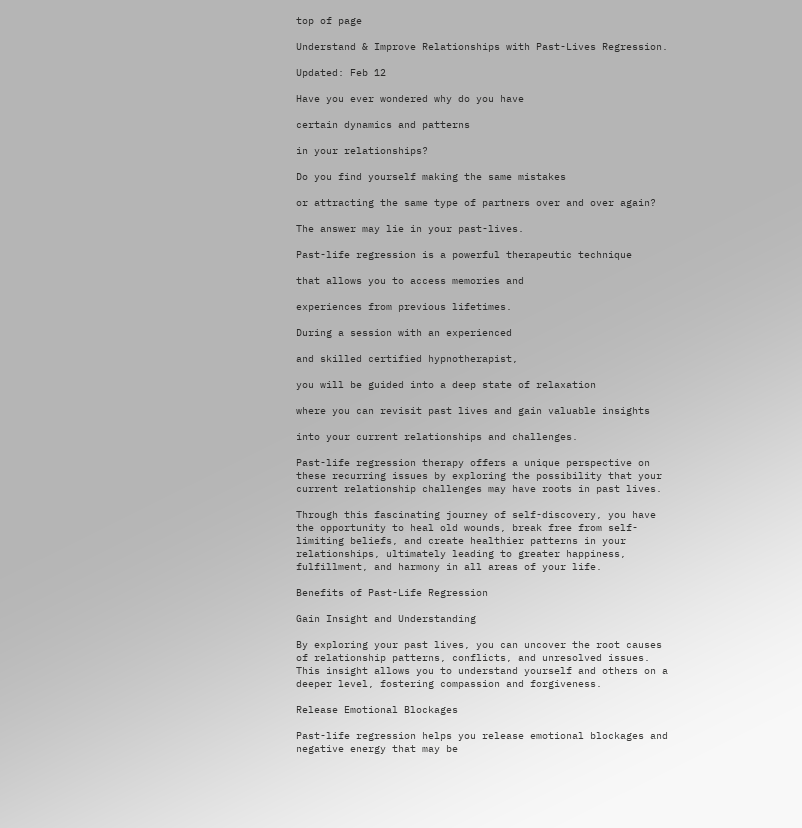top of page

Understand & Improve Relationships with Past-Lives Regression.

Updated: Feb 12

Have you ever wondered why do you have

certain dynamics and patterns

in your relationships?

Do you find yourself making the same mistakes

or attracting the same type of partners over and over again?

The answer may lie in your past-lives.

Past-life regression is a powerful therapeutic technique

that allows you to access memories and

experiences from previous lifetimes.

During a session with an experienced

and skilled certified hypnotherapist,

you will be guided into a deep state of relaxation

where you can revisit past lives and gain valuable insights

into your current relationships and challenges.

Past-life regression therapy offers a unique perspective on these recurring issues by exploring the possibility that your current relationship challenges may have roots in past lives.

Through this fascinating journey of self-discovery, you have the opportunity to heal old wounds, break free from self-limiting beliefs, and create healthier patterns in your relationships, ultimately leading to greater happiness, fulfillment, and harmony in all areas of your life.

Benefits of Past-Life Regression

Gain Insight and Understanding

By exploring your past lives, you can uncover the root causes of relationship patterns, conflicts, and unresolved issues. This insight allows you to understand yourself and others on a deeper level, fostering compassion and forgiveness.

Release Emotional Blockages

Past-life regression helps you release emotional blockages and negative energy that may be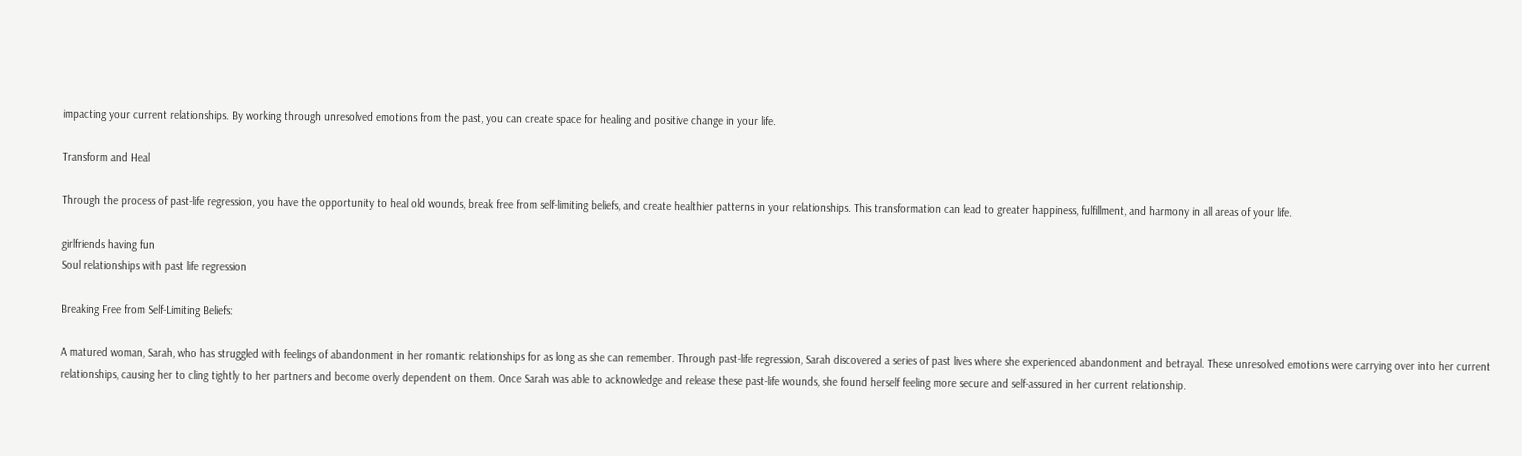impacting your current relationships. By working through unresolved emotions from the past, you can create space for healing and positive change in your life.

Transform and Heal

Through the process of past-life regression, you have the opportunity to heal old wounds, break free from self-limiting beliefs, and create healthier patterns in your relationships. This transformation can lead to greater happiness, fulfillment, and harmony in all areas of your life.

girlfriends having fun
Soul relationships with past life regression

Breaking Free from Self-Limiting Beliefs:

A matured woman, Sarah, who has struggled with feelings of abandonment in her romantic relationships for as long as she can remember. Through past-life regression, Sarah discovered a series of past lives where she experienced abandonment and betrayal. These unresolved emotions were carrying over into her current relationships, causing her to cling tightly to her partners and become overly dependent on them. Once Sarah was able to acknowledge and release these past-life wounds, she found herself feeling more secure and self-assured in her current relationship.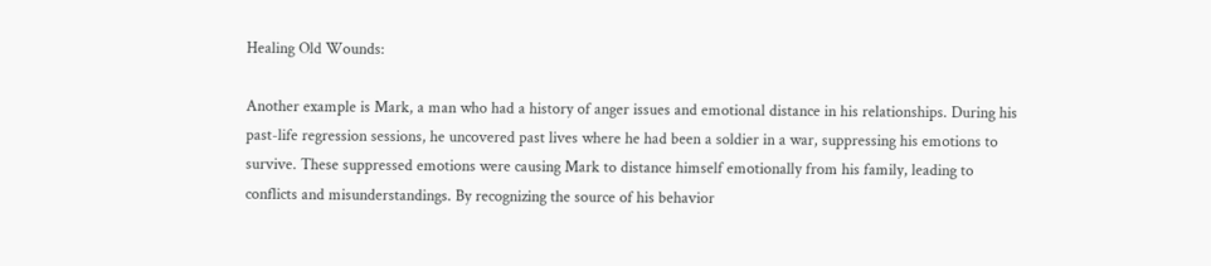Healing Old Wounds:

Another example is Mark, a man who had a history of anger issues and emotional distance in his relationships. During his past-life regression sessions, he uncovered past lives where he had been a soldier in a war, suppressing his emotions to survive. These suppressed emotions were causing Mark to distance himself emotionally from his family, leading to conflicts and misunderstandings. By recognizing the source of his behavior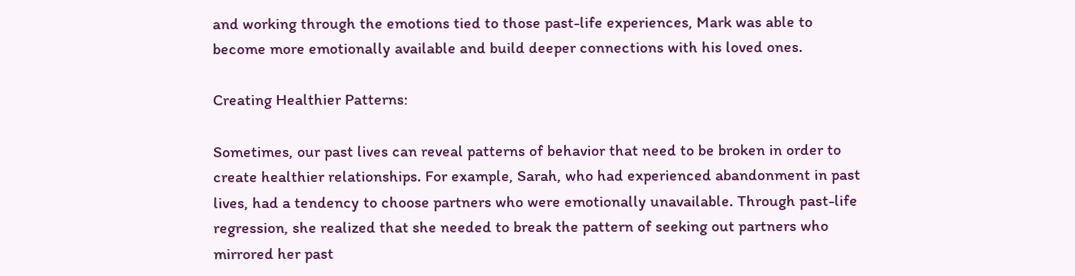and working through the emotions tied to those past-life experiences, Mark was able to become more emotionally available and build deeper connections with his loved ones.

Creating Healthier Patterns:

Sometimes, our past lives can reveal patterns of behavior that need to be broken in order to create healthier relationships. For example, Sarah, who had experienced abandonment in past lives, had a tendency to choose partners who were emotionally unavailable. Through past-life regression, she realized that she needed to break the pattern of seeking out partners who mirrored her past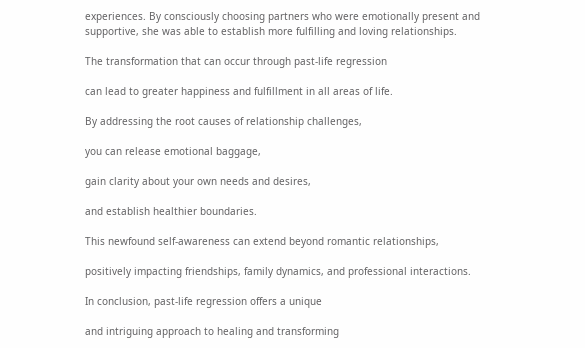experiences. By consciously choosing partners who were emotionally present and supportive, she was able to establish more fulfilling and loving relationships.

The transformation that can occur through past-life regression

can lead to greater happiness and fulfillment in all areas of life.

By addressing the root causes of relationship challenges,

you can release emotional baggage,

gain clarity about your own needs and desires,

and establish healthier boundaries.

This newfound self-awareness can extend beyond romantic relationships,

positively impacting friendships, family dynamics, and professional interactions.

In conclusion, past-life regression offers a unique

and intriguing approach to healing and transforming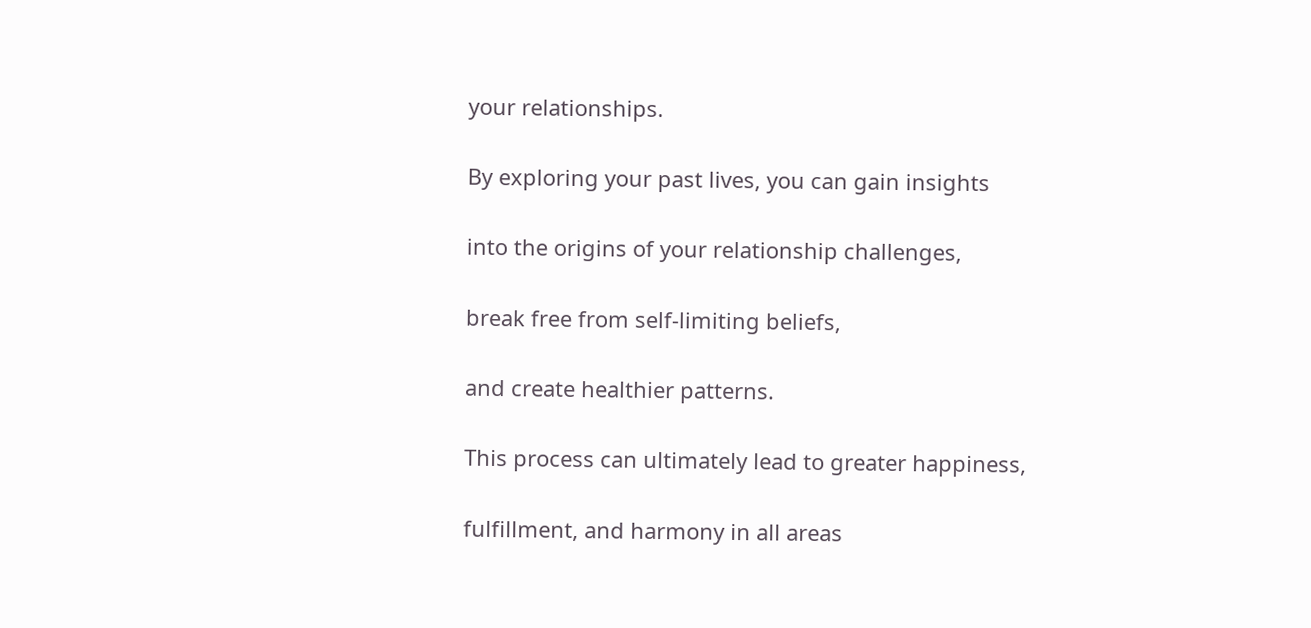your relationships.

By exploring your past lives, you can gain insights

into the origins of your relationship challenges,

break free from self-limiting beliefs,

and create healthier patterns.

This process can ultimately lead to greater happiness,

fulfillment, and harmony in all areas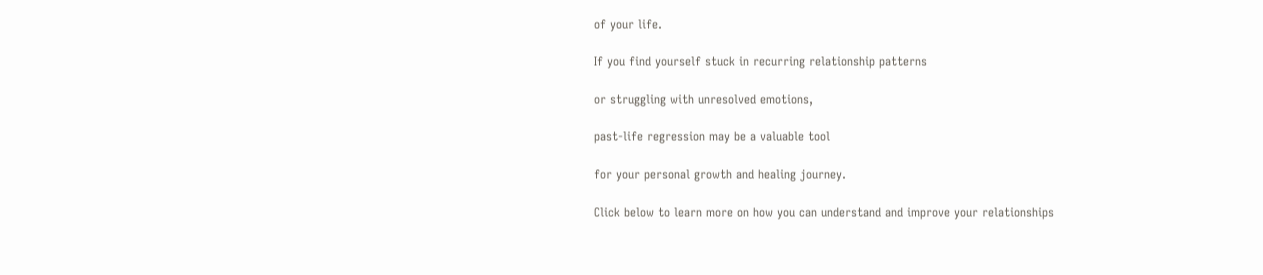of your life.

If you find yourself stuck in recurring relationship patterns

or struggling with unresolved emotions,

past-life regression may be a valuable tool

for your personal growth and healing journey.

Click below to learn more on how you can understand and improve your relationships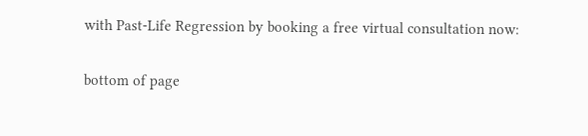with Past-Life Regression by booking a free virtual consultation now:


bottom of page